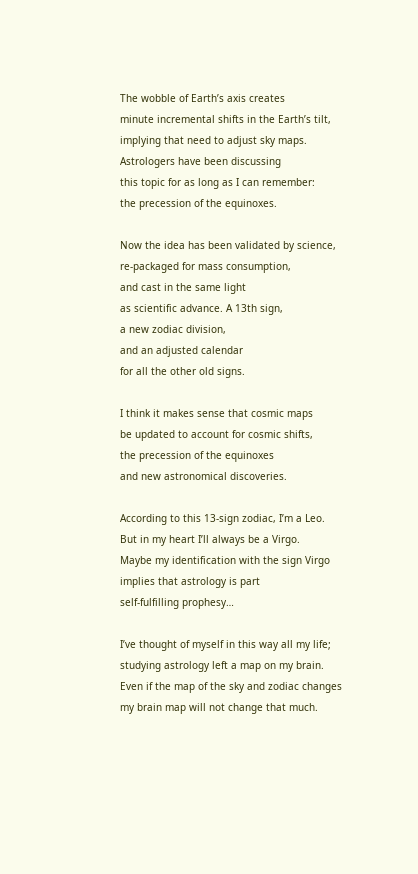The wobble of Earth’s axis creates
minute incremental shifts in the Earth’s tilt,
implying that need to adjust sky maps.
Astrologers have been discussing
this topic for as long as I can remember:
the precession of the equinoxes.

Now the idea has been validated by science,
re-packaged for mass consumption,
and cast in the same light
as scientific advance. A 13th sign,
a new zodiac division,
and an adjusted calendar
for all the other old signs.

I think it makes sense that cosmic maps
be updated to account for cosmic shifts,
the precession of the equinoxes
and new astronomical discoveries.

According to this 13-sign zodiac, I’m a Leo.
But in my heart I’ll always be a Virgo.
Maybe my identification with the sign Virgo
implies that astrology is part
self-fulfilling prophesy…

I’ve thought of myself in this way all my life;
studying astrology left a map on my brain.
Even if the map of the sky and zodiac changes
my brain map will not change that much.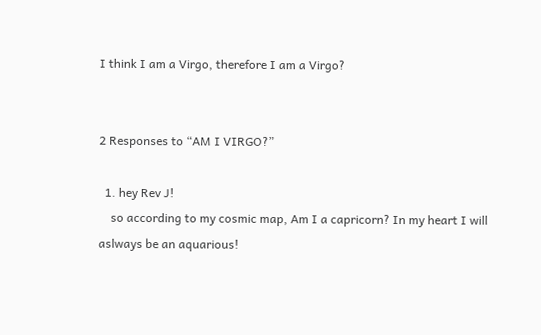I think I am a Virgo, therefore I am a Virgo?


2 Responses to “AM I VIRGO?”

  1. hey Rev J!
    so according to my cosmic map, Am I a capricorn? In my heart I will aslways be an aquarious!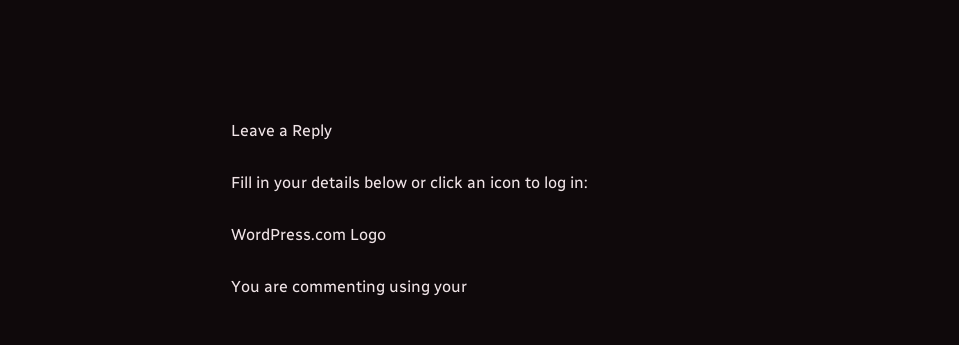Leave a Reply

Fill in your details below or click an icon to log in:

WordPress.com Logo

You are commenting using your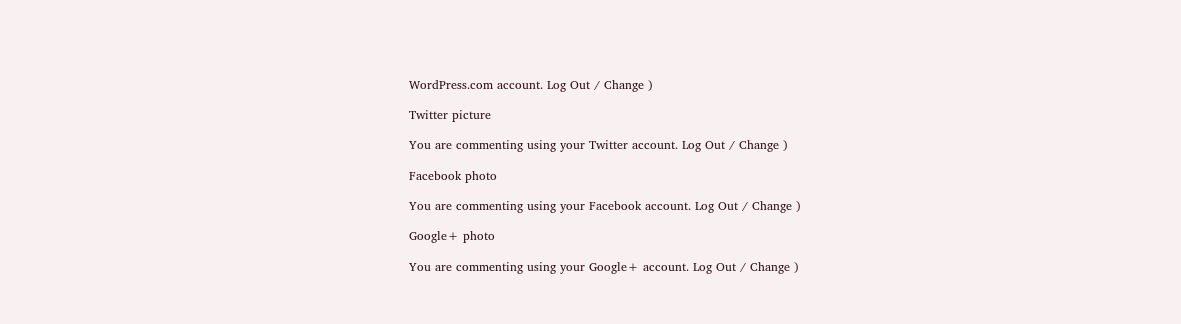WordPress.com account. Log Out / Change )

Twitter picture

You are commenting using your Twitter account. Log Out / Change )

Facebook photo

You are commenting using your Facebook account. Log Out / Change )

Google+ photo

You are commenting using your Google+ account. Log Out / Change )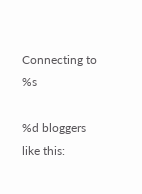Connecting to %s

%d bloggers like this: